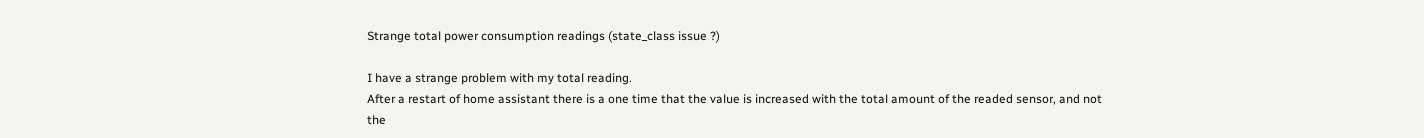Strange total power consumption readings (state_class issue ?)

I have a strange problem with my total reading.
After a restart of home assistant there is a one time that the value is increased with the total amount of the readed sensor, and not the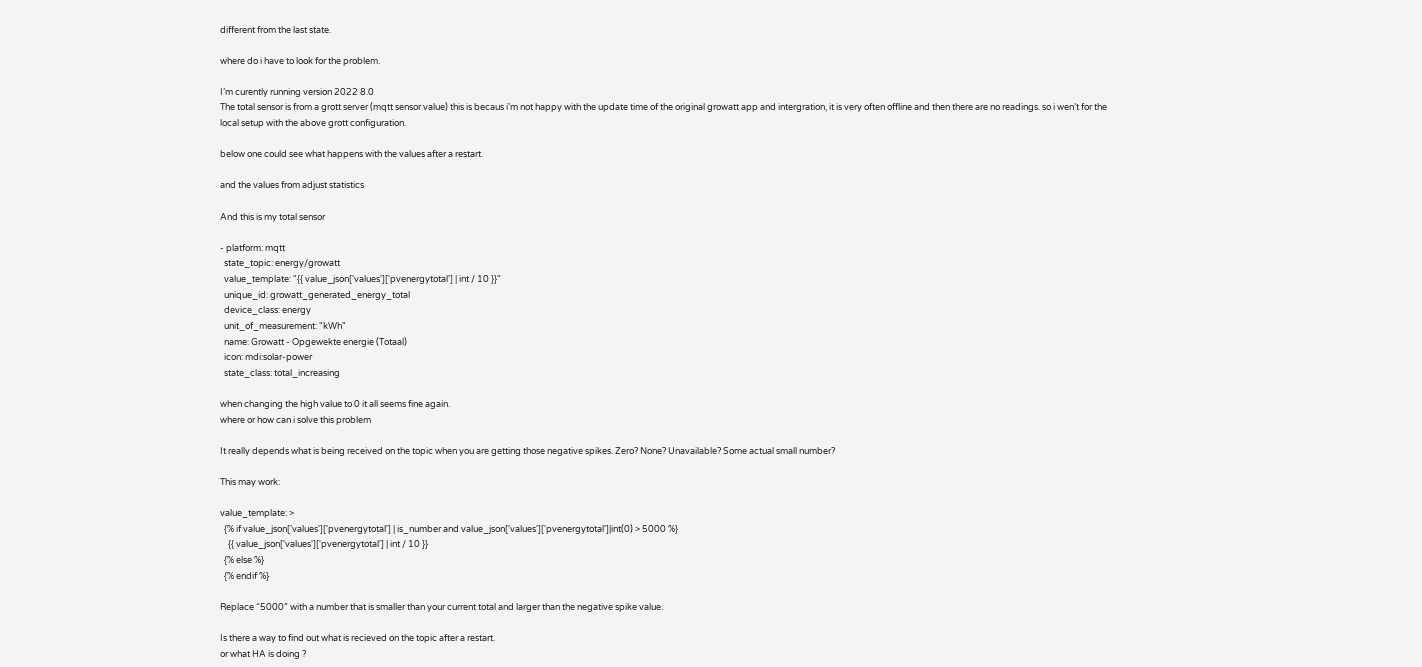different from the last state.

where do i have to look for the problem.

I’m curently running version 2022 8.0
The total sensor is from a grott server (mqtt sensor value) this is becaus i’m not happy with the update time of the original growatt app and intergration, it is very often offline and then there are no readings. so i wen’t for the local setup with the above grott configuration.

below one could see what happens with the values after a restart.

and the values from adjust statistics

And this is my total sensor

- platform: mqtt
  state_topic: energy/growatt
  value_template: "{{ value_json['values']['pvenergytotal'] | int / 10 }}"
  unique_id: growatt_generated_energy_total
  device_class: energy
  unit_of_measurement: "kWh"
  name: Growatt - Opgewekte energie (Totaal)
  icon: mdi:solar-power
  state_class: total_increasing

when changing the high value to 0 it all seems fine again.
where or how can i solve this problem

It really depends what is being received on the topic when you are getting those negative spikes. Zero? None? Unavailable? Some actual small number?

This may work:

value_template: >
  {% if value_json['values']['pvenergytotal'] | is_number and value_json['values']['pvenergytotal']|int(0) > 5000 %}
    {{ value_json['values']['pvenergytotal'] | int / 10 }}
  {% else %}
  {% endif %}

Replace “5000” with a number that is smaller than your current total and larger than the negative spike value.

Is there a way to find out what is recieved on the topic after a restart.
or what HA is doing ?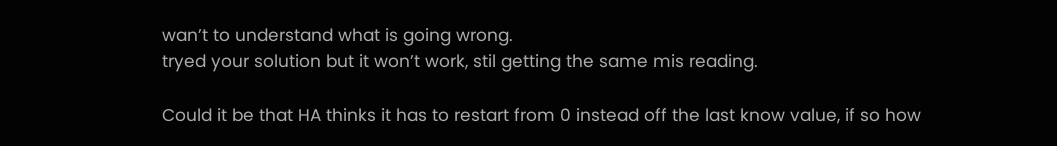wan’t to understand what is going wrong.
tryed your solution but it won’t work, stil getting the same mis reading.

Could it be that HA thinks it has to restart from 0 instead off the last know value, if so how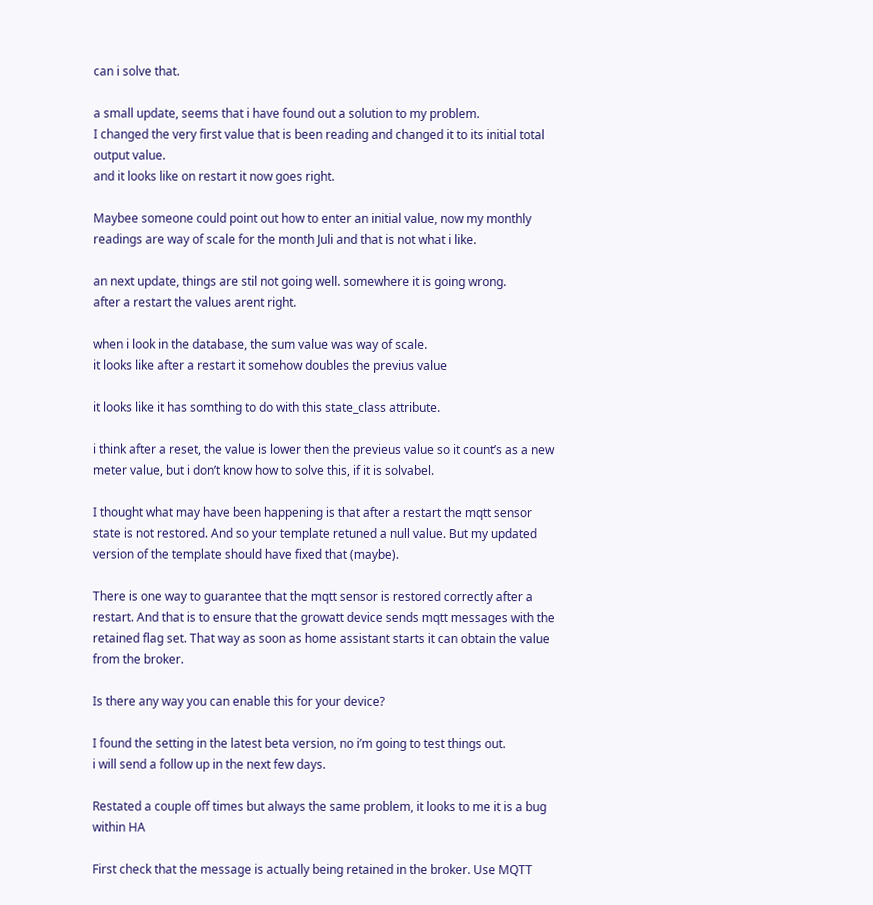can i solve that.

a small update, seems that i have found out a solution to my problem.
I changed the very first value that is been reading and changed it to its initial total output value.
and it looks like on restart it now goes right.

Maybee someone could point out how to enter an initial value, now my monthly readings are way of scale for the month Juli and that is not what i like.

an next update, things are stil not going well. somewhere it is going wrong.
after a restart the values arent right.

when i look in the database, the sum value was way of scale.
it looks like after a restart it somehow doubles the previus value

it looks like it has somthing to do with this state_class attribute.

i think after a reset, the value is lower then the previeus value so it count’s as a new meter value, but i don’t know how to solve this, if it is solvabel.

I thought what may have been happening is that after a restart the mqtt sensor state is not restored. And so your template retuned a null value. But my updated version of the template should have fixed that (maybe).

There is one way to guarantee that the mqtt sensor is restored correctly after a restart. And that is to ensure that the growatt device sends mqtt messages with the retained flag set. That way as soon as home assistant starts it can obtain the value from the broker.

Is there any way you can enable this for your device?

I found the setting in the latest beta version, no i’m going to test things out.
i will send a follow up in the next few days.

Restated a couple off times but always the same problem, it looks to me it is a bug within HA

First check that the message is actually being retained in the broker. Use MQTT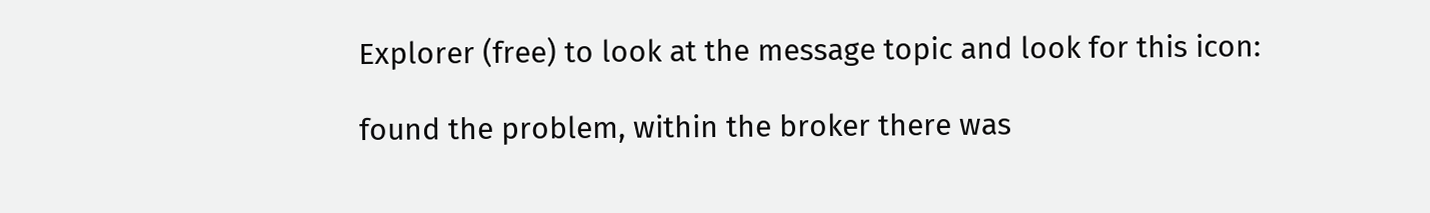Explorer (free) to look at the message topic and look for this icon:

found the problem, within the broker there was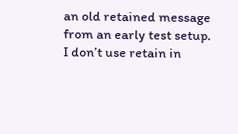an old retained message from an early test setup.
I don’t use retain in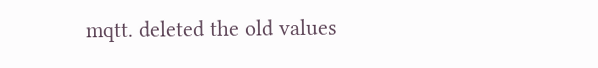mqtt. deleted the old values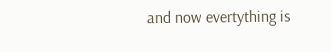and now evertything is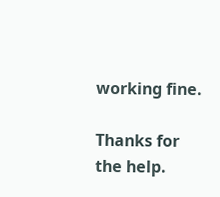working fine.

Thanks for the help.